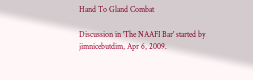Hand To Gland Combat

Discussion in 'The NAAFI Bar' started by jimnicebutdim, Apr 6, 2009.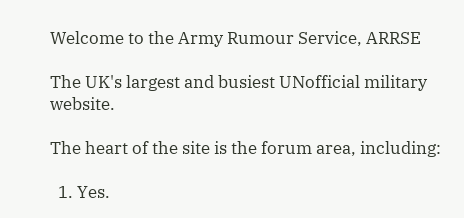Welcome to the Army Rumour Service, ARRSE

The UK's largest and busiest UNofficial military website.

The heart of the site is the forum area, including:

  1. Yes.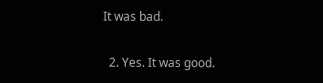It was bad.

  2. Yes. It was good.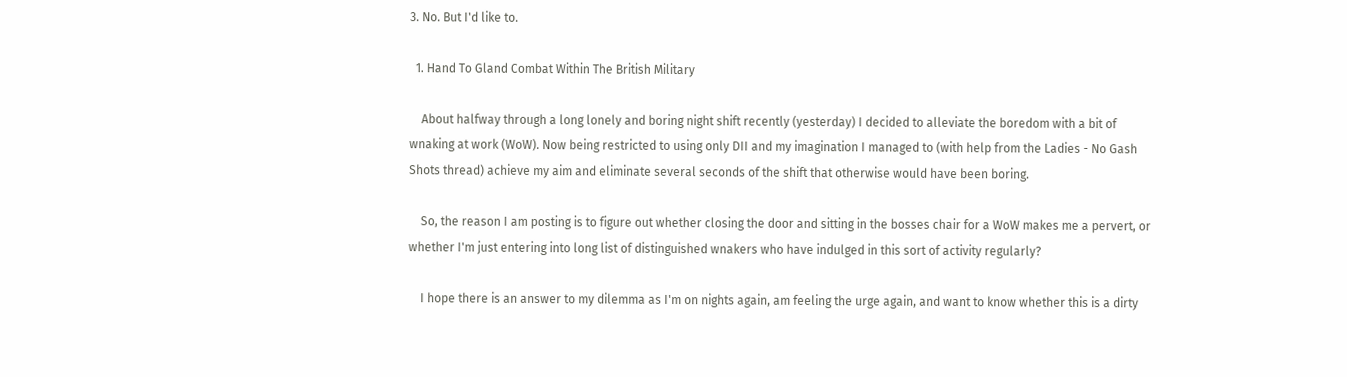3. No. But I'd like to.

  1. Hand To Gland Combat Within The British Military

    About halfway through a long lonely and boring night shift recently (yesterday) I decided to alleviate the boredom with a bit of wnaking at work (WoW). Now being restricted to using only DII and my imagination I managed to (with help from the Ladies - No Gash Shots thread) achieve my aim and eliminate several seconds of the shift that otherwise would have been boring.

    So, the reason I am posting is to figure out whether closing the door and sitting in the bosses chair for a WoW makes me a pervert, or whether I'm just entering into long list of distinguished wnakers who have indulged in this sort of activity regularly?

    I hope there is an answer to my dilemma as I'm on nights again, am feeling the urge again, and want to know whether this is a dirty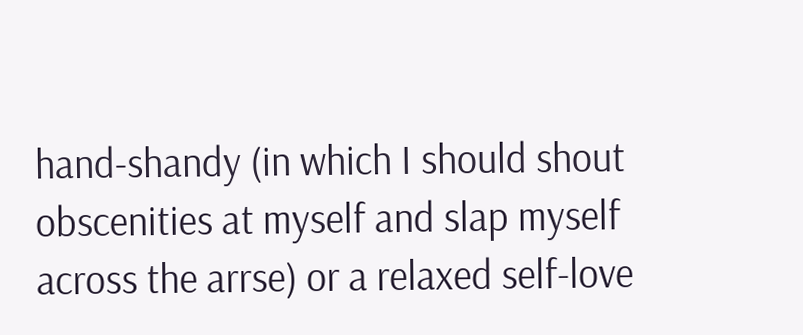hand-shandy (in which I should shout obscenities at myself and slap myself across the arrse) or a relaxed self-love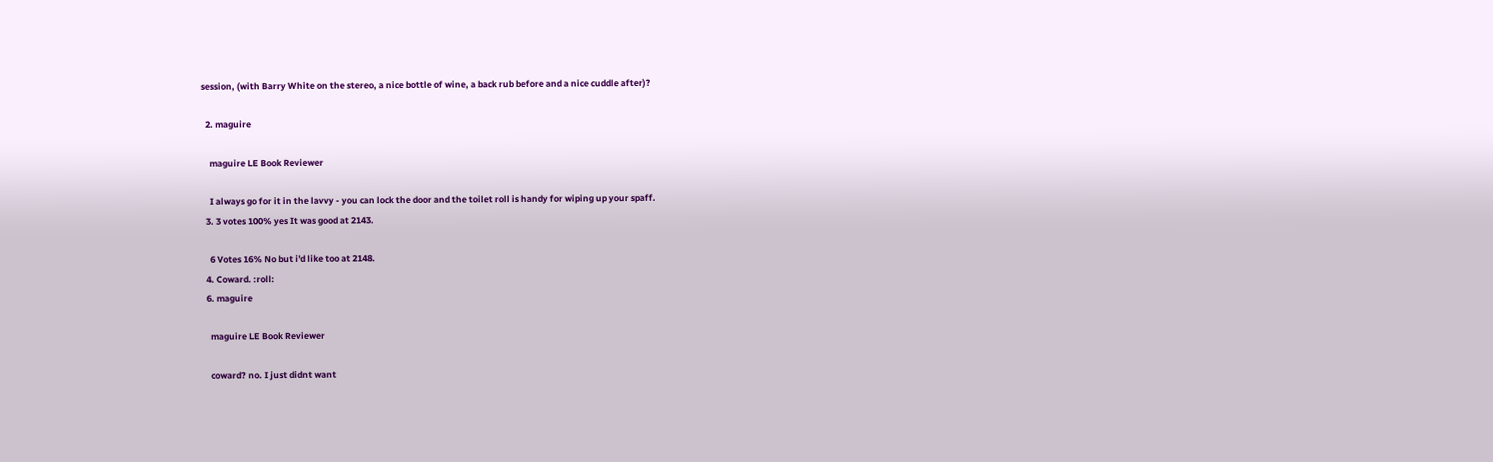session, (with Barry White on the stereo, a nice bottle of wine, a back rub before and a nice cuddle after)?

  2. maguire

    maguire LE Book Reviewer

    I always go for it in the lavvy - you can lock the door and the toilet roll is handy for wiping up your spaff.
  3. 3 votes 100% yes It was good at 2143.

    6 Votes 16% No but i'd like too at 2148.
  4. Coward. :roll:
  6. maguire

    maguire LE Book Reviewer

    coward? no. I just didnt want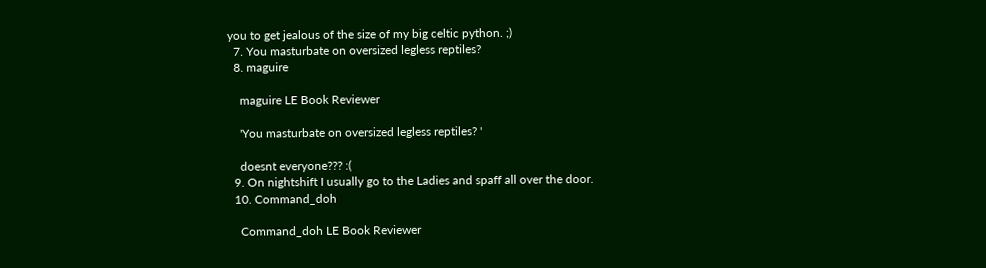you to get jealous of the size of my big celtic python. ;)
  7. You masturbate on oversized legless reptiles?
  8. maguire

    maguire LE Book Reviewer

    'You masturbate on oversized legless reptiles? '

    doesnt everyone??? :(
  9. On nightshift I usually go to the Ladies and spaff all over the door.
  10. Command_doh

    Command_doh LE Book Reviewer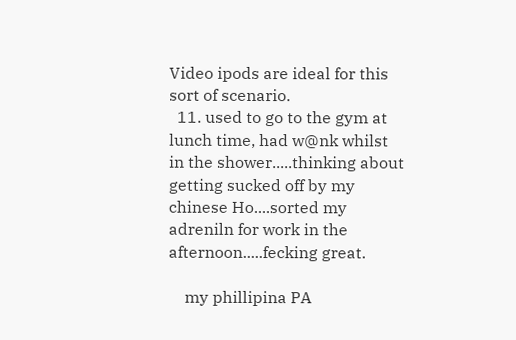Video ipods are ideal for this sort of scenario.
  11. used to go to the gym at lunch time, had w@nk whilst in the shower.....thinking about getting sucked off by my chinese Ho....sorted my adreniln for work in the afternoon.....fecking great.

    my phillipina PA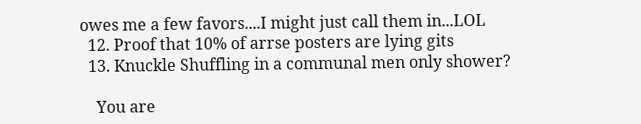owes me a few favors....I might just call them in...LOL
  12. Proof that 10% of arrse posters are lying gits
  13. Knuckle Shuffling in a communal men only shower?

    You are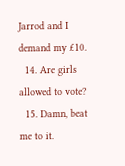Jarrod and I demand my £10.
  14. Are girls allowed to vote?
  15. Damn, beat me to it.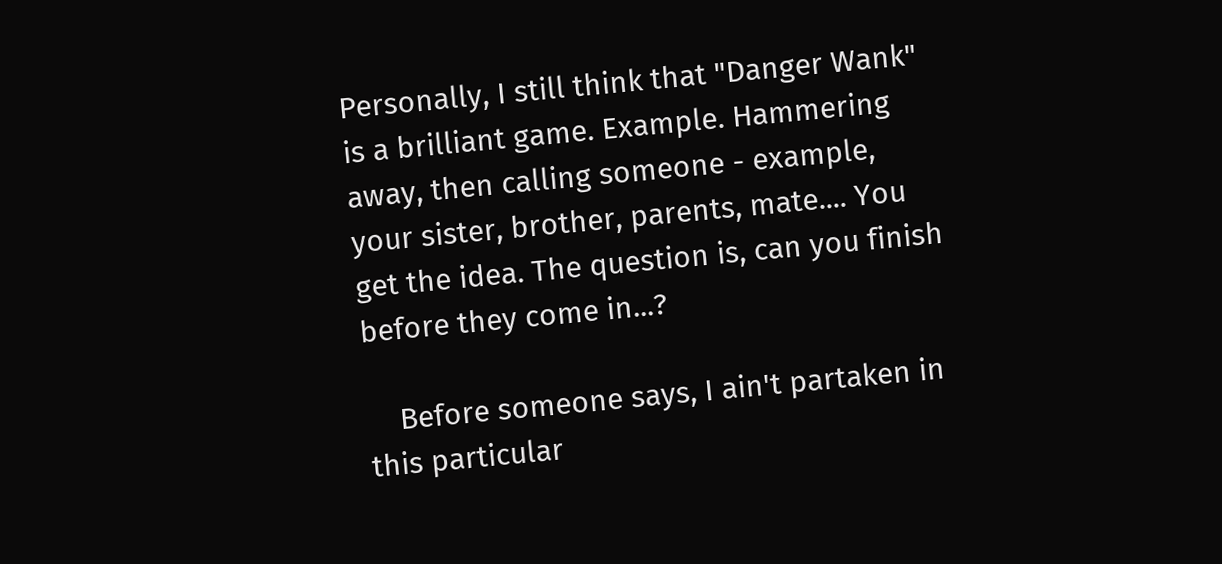Personally, I still think that "Danger Wank" is a brilliant game. Example. Hammering away, then calling someone - example, your sister, brother, parents, mate.... You get the idea. The question is, can you finish before they come in...?

    Before someone says, I ain't partaken in this particular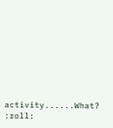activity......What? :roll: